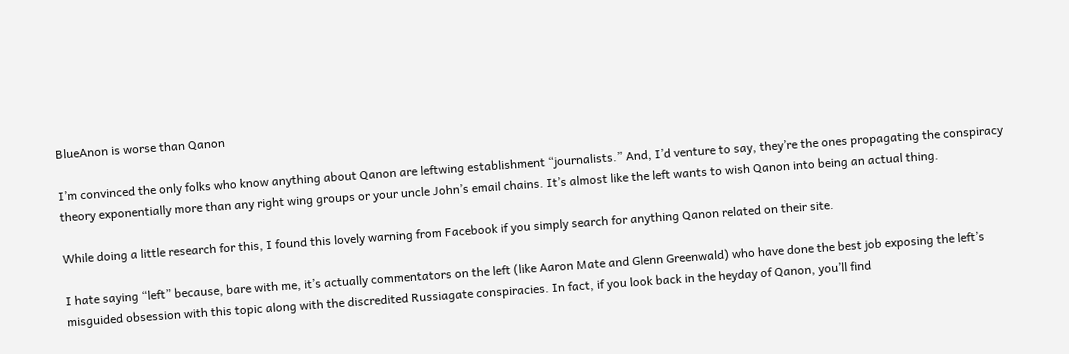BlueAnon is worse than Qanon

I’m convinced the only folks who know anything about Qanon are leftwing establishment “journalists.” And, I’d venture to say, they’re the ones propagating the conspiracy theory exponentially more than any right wing groups or your uncle John’s email chains. It’s almost like the left wants to wish Qanon into being an actual thing.

While doing a little research for this, I found this lovely warning from Facebook if you simply search for anything Qanon related on their site.

I hate saying “left” because, bare with me, it’s actually commentators on the left (like Aaron Mate and Glenn Greenwald) who have done the best job exposing the left’s misguided obsession with this topic along with the discredited Russiagate conspiracies. In fact, if you look back in the heyday of Qanon, you’ll find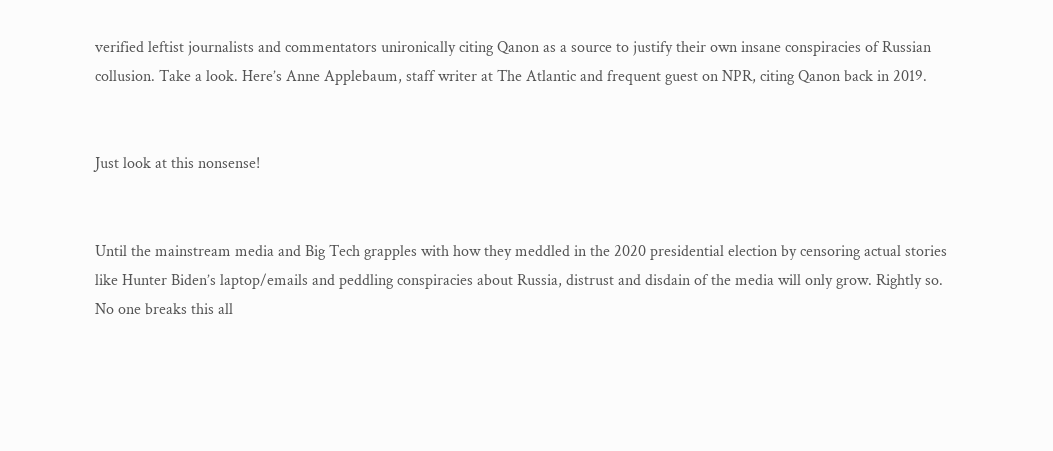verified leftist journalists and commentators unironically citing Qanon as a source to justify their own insane conspiracies of Russian collusion. Take a look. Here’s Anne Applebaum, staff writer at The Atlantic and frequent guest on NPR, citing Qanon back in 2019.


Just look at this nonsense!


Until the mainstream media and Big Tech grapples with how they meddled in the 2020 presidential election by censoring actual stories like Hunter Biden’s laptop/emails and peddling conspiracies about Russia, distrust and disdain of the media will only grow. Rightly so. No one breaks this all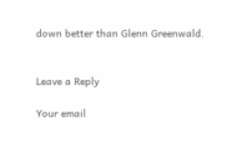down better than Glenn Greenwald.


Leave a Reply

Your email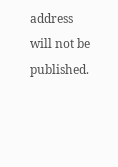address will not be published.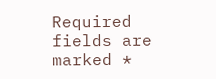Required fields are marked *